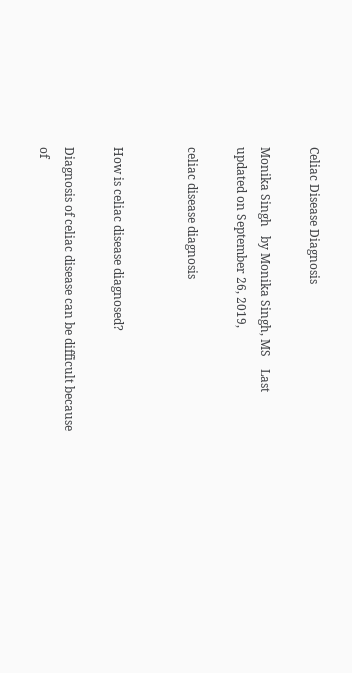Celiac Disease Diagnosis

Monika Singh   by Monika Singh, MS    Last updated on September 26, 2019,

celiac disease diagnosis


How is celiac disease diagnosed?

Diagnosis of celiac disease can be difficult because of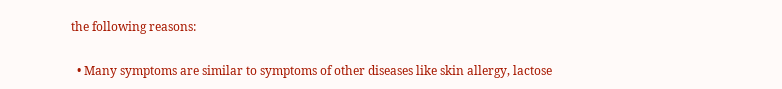the following reasons:

  • Many symptoms are similar to symptoms of other diseases like skin allergy, lactose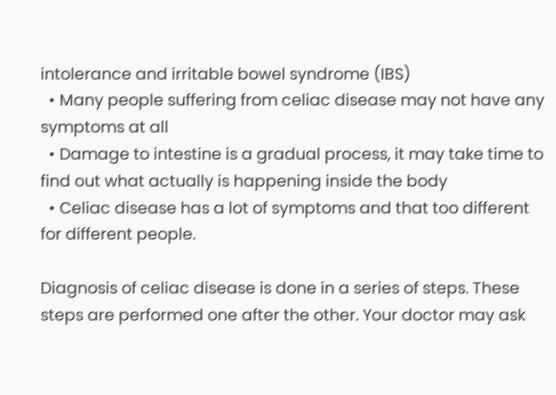intolerance and irritable bowel syndrome (IBS)
  • Many people suffering from celiac disease may not have any symptoms at all
  • Damage to intestine is a gradual process, it may take time to find out what actually is happening inside the body
  • Celiac disease has a lot of symptoms and that too different for different people.

Diagnosis of celiac disease is done in a series of steps. These steps are performed one after the other. Your doctor may ask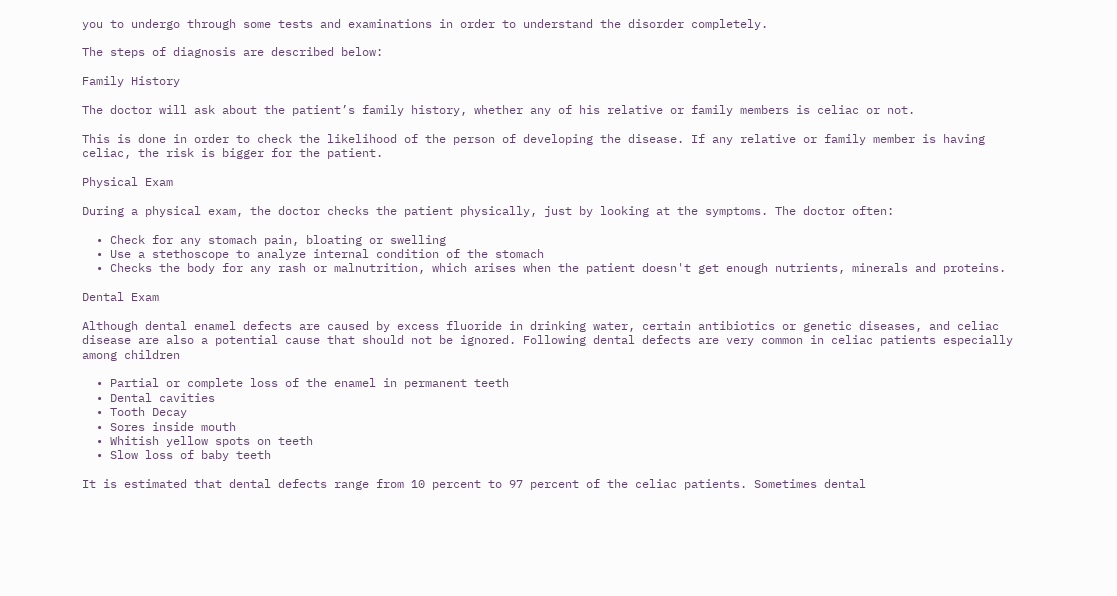you to undergo through some tests and examinations in order to understand the disorder completely.

The steps of diagnosis are described below:

Family History

The doctor will ask about the patient’s family history, whether any of his relative or family members is celiac or not.

This is done in order to check the likelihood of the person of developing the disease. If any relative or family member is having celiac, the risk is bigger for the patient.

Physical Exam

During a physical exam, the doctor checks the patient physically, just by looking at the symptoms. The doctor often:

  • Check for any stomach pain, bloating or swelling
  • Use a stethoscope to analyze internal condition of the stomach
  • Checks the body for any rash or malnutrition, which arises when the patient doesn't get enough nutrients, minerals and proteins.

Dental Exam

Although dental enamel defects are caused by excess fluoride in drinking water, certain antibiotics or genetic diseases, and celiac disease are also a potential cause that should not be ignored. Following dental defects are very common in celiac patients especially among children

  • Partial or complete loss of the enamel in permanent teeth
  • Dental cavities
  • Tooth Decay
  • Sores inside mouth
  • Whitish yellow spots on teeth
  • Slow loss of baby teeth

It is estimated that dental defects range from 10 percent to 97 percent of the celiac patients. Sometimes dental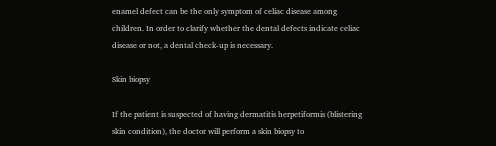enamel defect can be the only symptom of celiac disease among children. In order to clarify whether the dental defects indicate celiac disease or not, a dental check-up is necessary.

Skin biopsy

If the patient is suspected of having dermatitis herpetiformis (blistering skin condition), the doctor will perform a skin biopsy to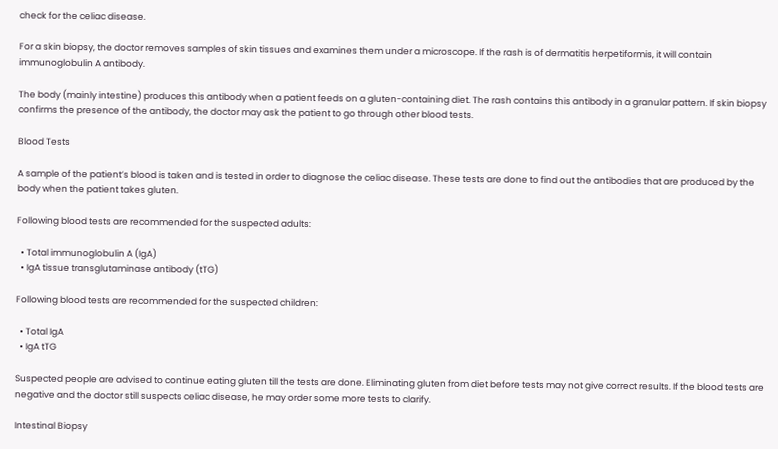check for the celiac disease.

For a skin biopsy, the doctor removes samples of skin tissues and examines them under a microscope. If the rash is of dermatitis herpetiformis, it will contain immunoglobulin A antibody.

The body (mainly intestine) produces this antibody when a patient feeds on a gluten-containing diet. The rash contains this antibody in a granular pattern. If skin biopsy confirms the presence of the antibody, the doctor may ask the patient to go through other blood tests.

Blood Tests

A sample of the patient’s blood is taken and is tested in order to diagnose the celiac disease. These tests are done to find out the antibodies that are produced by the body when the patient takes gluten.

Following blood tests are recommended for the suspected adults:

  • Total immunoglobulin A (IgA)
  • IgA tissue transglutaminase antibody (tTG)

Following blood tests are recommended for the suspected children:

  • Total IgA
  • IgA tTG

Suspected people are advised to continue eating gluten till the tests are done. Eliminating gluten from diet before tests may not give correct results. If the blood tests are negative and the doctor still suspects celiac disease, he may order some more tests to clarify.

Intestinal Biopsy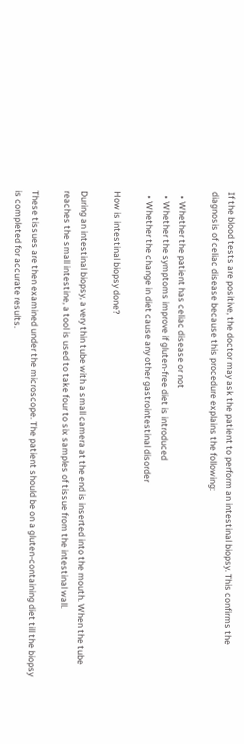If the blood tests are positive, the doctor may ask the patient to perform an intestinal biopsy. This confirms the diagnosis of celiac disease because this procedure explains the following:

  • Whether the patient has celiac disease or not
  • Whether the symptoms improve if gluten-free diet is introduced
  • Whether the change in diet cause any other gastrointestinal disorder

How is intestinal biopsy done?

During an intestinal biopsy, a very thin tube with a small camera at the end is inserted into the mouth. When the tube reaches the small intestine, a tool is used to take four to six samples of tissue from the intestinal wall.

These tissues are then examined under the microscope. The patient should be on a gluten-containing diet till the biopsy is completed for accurate results.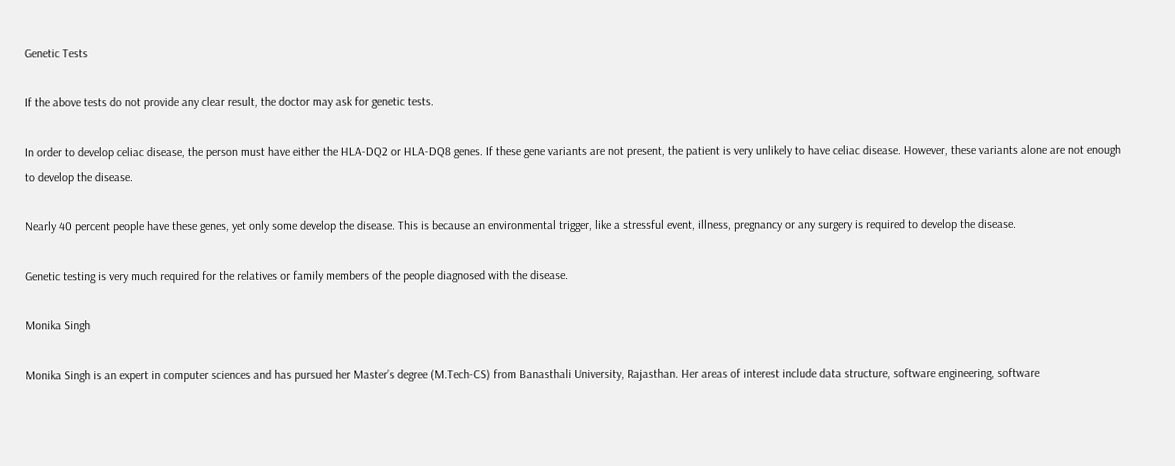Genetic Tests

If the above tests do not provide any clear result, the doctor may ask for genetic tests.

In order to develop celiac disease, the person must have either the HLA-DQ2 or HLA-DQ8 genes. If these gene variants are not present, the patient is very unlikely to have celiac disease. However, these variants alone are not enough to develop the disease.

Nearly 40 percent people have these genes, yet only some develop the disease. This is because an environmental trigger, like a stressful event, illness, pregnancy or any surgery is required to develop the disease.

Genetic testing is very much required for the relatives or family members of the people diagnosed with the disease.

Monika Singh

Monika Singh is an expert in computer sciences and has pursued her Master’s degree (M.Tech-CS) from Banasthali University, Rajasthan. Her areas of interest include data structure, software engineering, software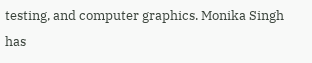testing, and computer graphics. Monika Singh has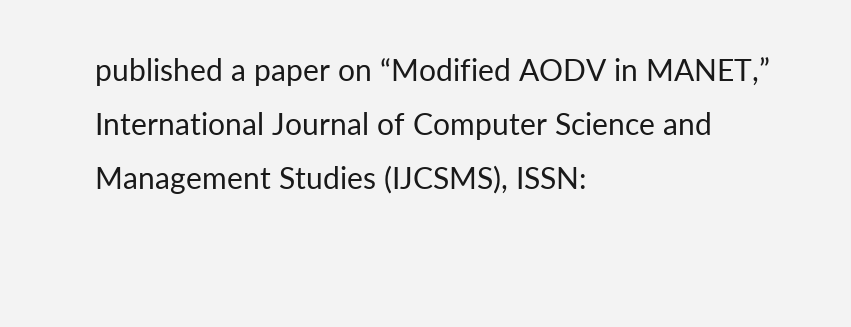published a paper on “Modified AODV in MANET,” International Journal of Computer Science and Management Studies (IJCSMS), ISSN: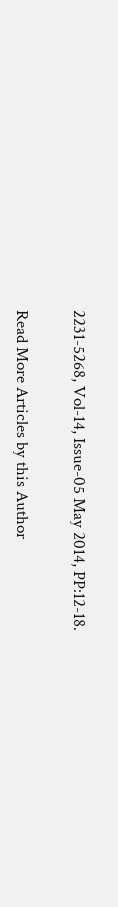2231-5268, Vol-14, Issue-05 May 2014, PP:12-18.

Read More Articles by this Author